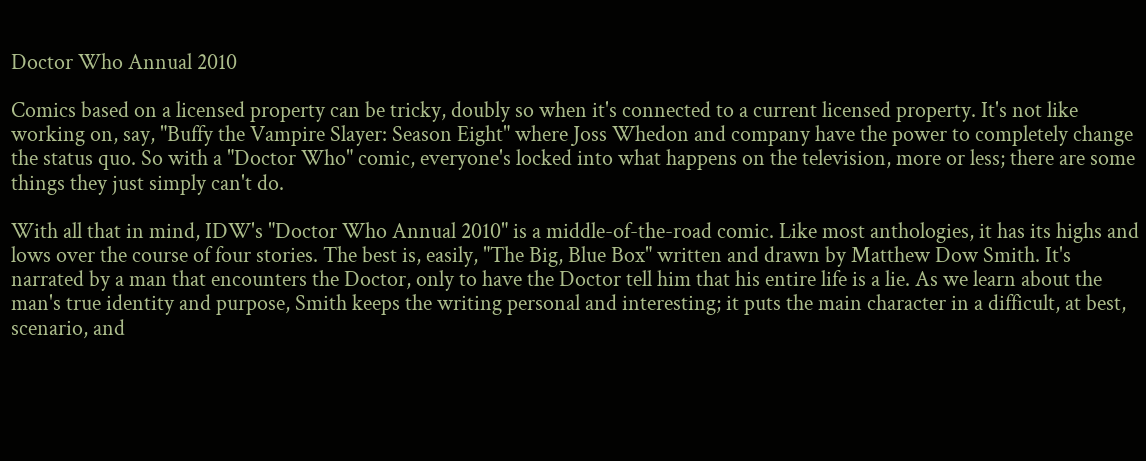Doctor Who Annual 2010

Comics based on a licensed property can be tricky, doubly so when it's connected to a current licensed property. It's not like working on, say, "Buffy the Vampire Slayer: Season Eight" where Joss Whedon and company have the power to completely change the status quo. So with a "Doctor Who" comic, everyone's locked into what happens on the television, more or less; there are some things they just simply can't do.

With all that in mind, IDW's "Doctor Who Annual 2010" is a middle-of-the-road comic. Like most anthologies, it has its highs and lows over the course of four stories. The best is, easily, "The Big, Blue Box" written and drawn by Matthew Dow Smith. It's narrated by a man that encounters the Doctor, only to have the Doctor tell him that his entire life is a lie. As we learn about the man's true identity and purpose, Smith keeps the writing personal and interesting; it puts the main character in a difficult, at best, scenario, and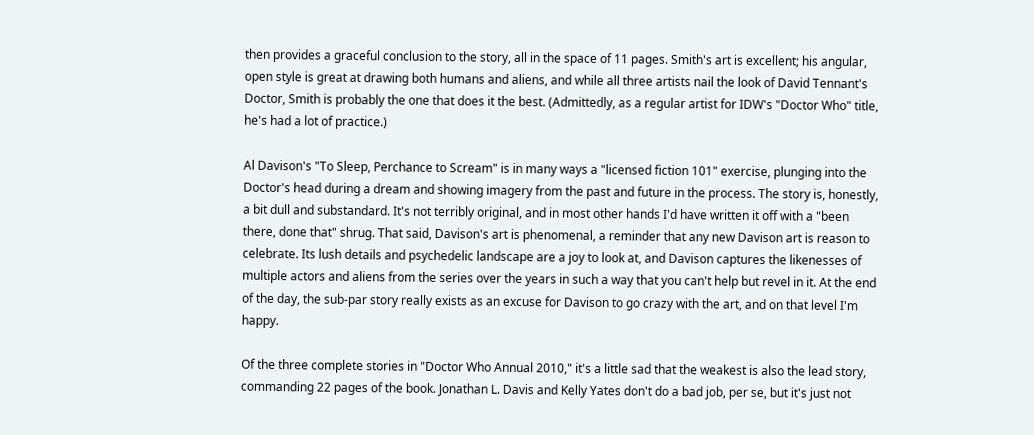then provides a graceful conclusion to the story, all in the space of 11 pages. Smith's art is excellent; his angular, open style is great at drawing both humans and aliens, and while all three artists nail the look of David Tennant's Doctor, Smith is probably the one that does it the best. (Admittedly, as a regular artist for IDW's "Doctor Who" title, he's had a lot of practice.)

Al Davison's "To Sleep, Perchance to Scream" is in many ways a "licensed fiction 101" exercise, plunging into the Doctor's head during a dream and showing imagery from the past and future in the process. The story is, honestly, a bit dull and substandard. It's not terribly original, and in most other hands I'd have written it off with a "been there, done that" shrug. That said, Davison's art is phenomenal, a reminder that any new Davison art is reason to celebrate. Its lush details and psychedelic landscape are a joy to look at, and Davison captures the likenesses of multiple actors and aliens from the series over the years in such a way that you can't help but revel in it. At the end of the day, the sub-par story really exists as an excuse for Davison to go crazy with the art, and on that level I'm happy.

Of the three complete stories in "Doctor Who Annual 2010," it's a little sad that the weakest is also the lead story, commanding 22 pages of the book. Jonathan L. Davis and Kelly Yates don't do a bad job, per se, but it's just not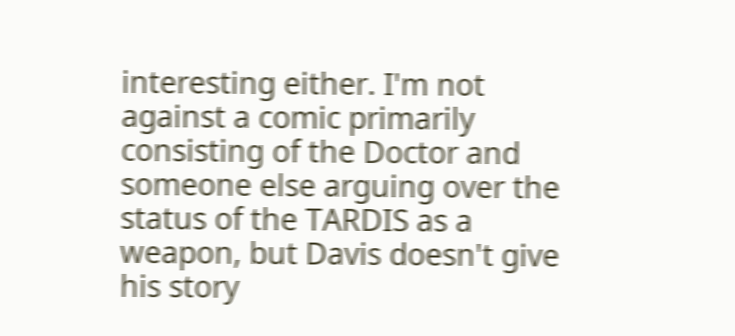interesting either. I'm not against a comic primarily consisting of the Doctor and someone else arguing over the status of the TARDIS as a weapon, but Davis doesn't give his story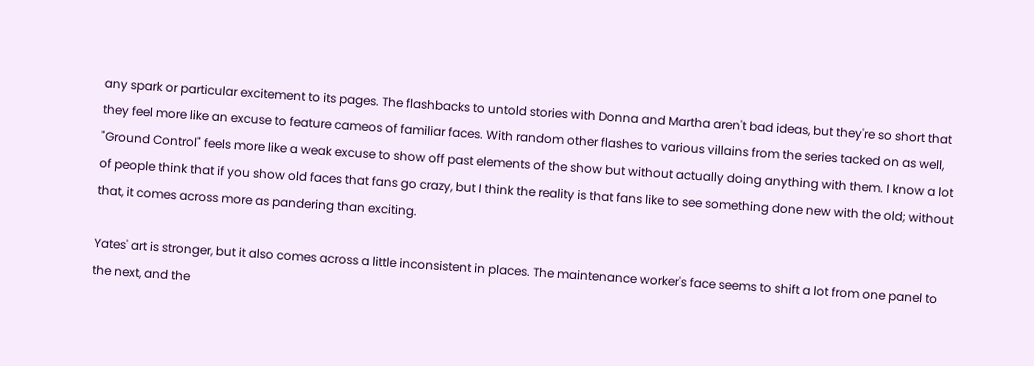any spark or particular excitement to its pages. The flashbacks to untold stories with Donna and Martha aren't bad ideas, but they're so short that they feel more like an excuse to feature cameos of familiar faces. With random other flashes to various villains from the series tacked on as well, "Ground Control" feels more like a weak excuse to show off past elements of the show but without actually doing anything with them. I know a lot of people think that if you show old faces that fans go crazy, but I think the reality is that fans like to see something done new with the old; without that, it comes across more as pandering than exciting.

Yates' art is stronger, but it also comes across a little inconsistent in places. The maintenance worker's face seems to shift a lot from one panel to the next, and the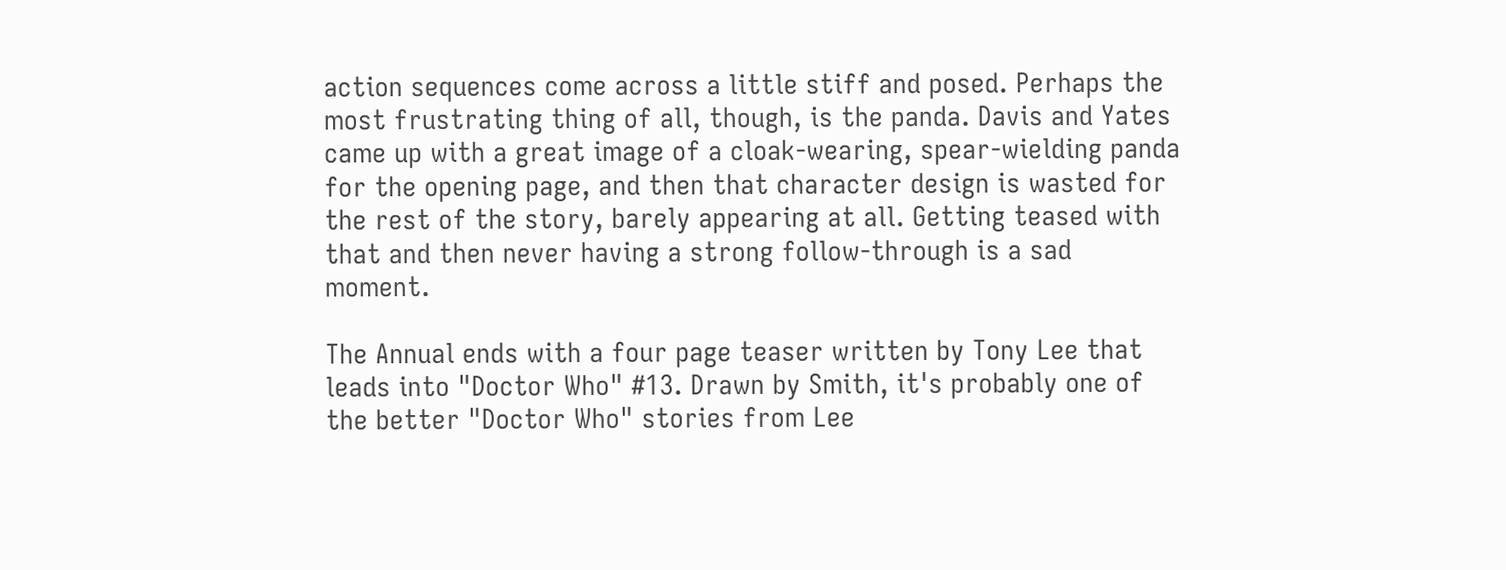action sequences come across a little stiff and posed. Perhaps the most frustrating thing of all, though, is the panda. Davis and Yates came up with a great image of a cloak-wearing, spear-wielding panda for the opening page, and then that character design is wasted for the rest of the story, barely appearing at all. Getting teased with that and then never having a strong follow-through is a sad moment.

The Annual ends with a four page teaser written by Tony Lee that leads into "Doctor Who" #13. Drawn by Smith, it's probably one of the better "Doctor Who" stories from Lee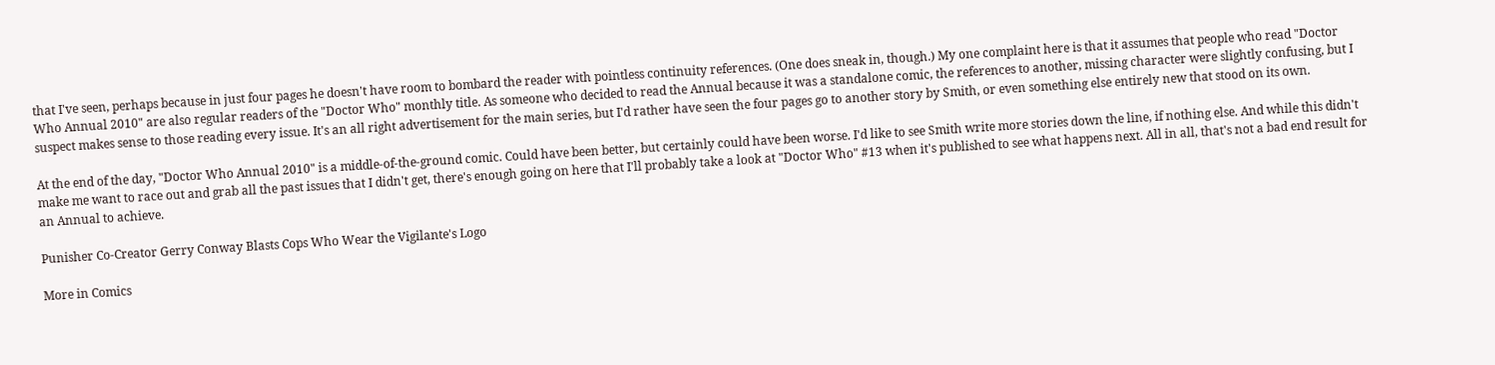that I've seen, perhaps because in just four pages he doesn't have room to bombard the reader with pointless continuity references. (One does sneak in, though.) My one complaint here is that it assumes that people who read "Doctor Who Annual 2010" are also regular readers of the "Doctor Who" monthly title. As someone who decided to read the Annual because it was a standalone comic, the references to another, missing character were slightly confusing, but I suspect makes sense to those reading every issue. It's an all right advertisement for the main series, but I'd rather have seen the four pages go to another story by Smith, or even something else entirely new that stood on its own.

At the end of the day, "Doctor Who Annual 2010" is a middle-of-the-ground comic. Could have been better, but certainly could have been worse. I'd like to see Smith write more stories down the line, if nothing else. And while this didn't make me want to race out and grab all the past issues that I didn't get, there's enough going on here that I'll probably take a look at "Doctor Who" #13 when it's published to see what happens next. All in all, that's not a bad end result for an Annual to achieve.

Punisher Co-Creator Gerry Conway Blasts Cops Who Wear the Vigilante's Logo

More in Comics